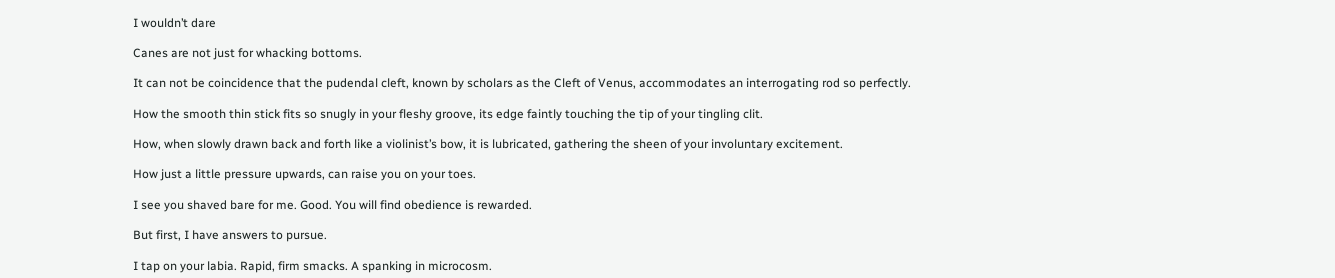I wouldn’t dare

Canes are not just for whacking bottoms.

It can not be coincidence that the pudendal cleft, known by scholars as the Cleft of Venus, accommodates an interrogating rod so perfectly.

How the smooth thin stick fits so snugly in your fleshy groove, its edge faintly touching the tip of your tingling clit.

How, when slowly drawn back and forth like a violinist’s bow, it is lubricated, gathering the sheen of your involuntary excitement.

How just a little pressure upwards, can raise you on your toes.

I see you shaved bare for me. Good. You will find obedience is rewarded.

But first, I have answers to pursue.

I tap on your labia. Rapid, firm smacks. A spanking in microcosm.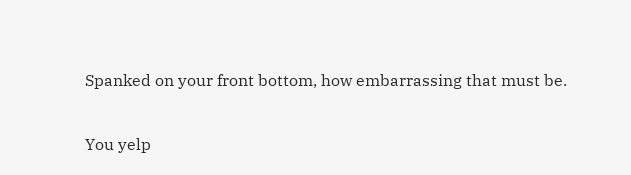Spanked on your front bottom, how embarrassing that must be.

You yelp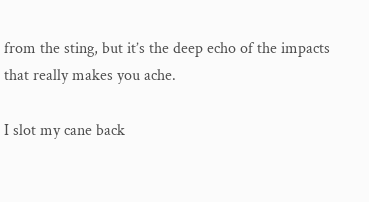from the sting, but it’s the deep echo of the impacts that really makes you ache.

I slot my cane back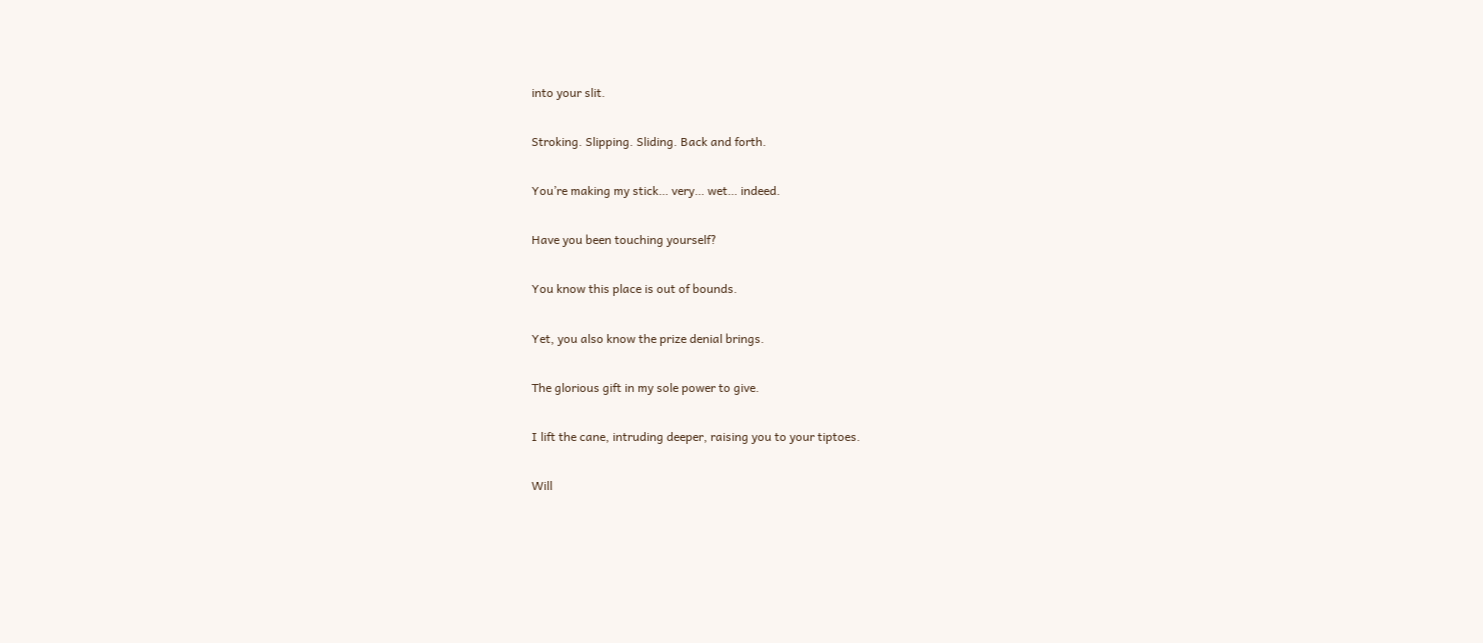into your slit.

Stroking. Slipping. Sliding. Back and forth.

You’re making my stick… very… wet… indeed.

Have you been touching yourself?

You know this place is out of bounds.

Yet, you also know the prize denial brings.

The glorious gift in my sole power to give.

I lift the cane, intruding deeper, raising you to your tiptoes.

Will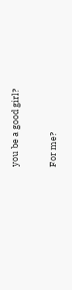you be a good girl?

For me?